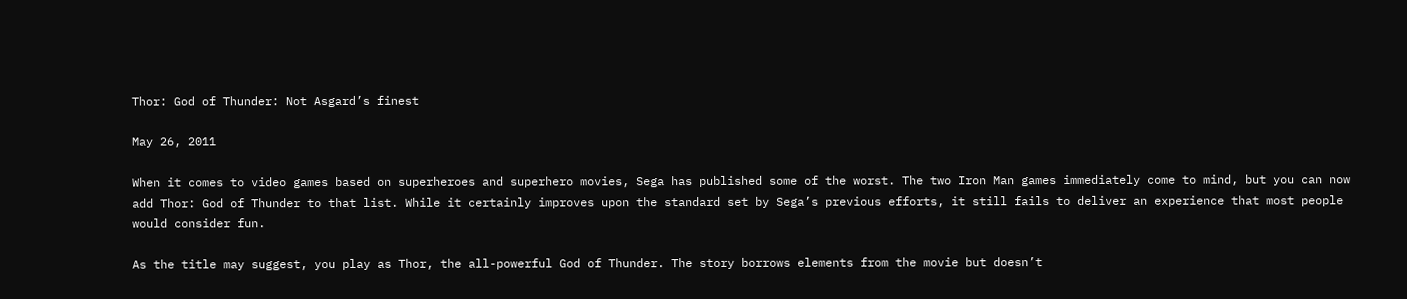Thor: God of Thunder: Not Asgard’s finest

May 26, 2011

When it comes to video games based on superheroes and superhero movies, Sega has published some of the worst. The two Iron Man games immediately come to mind, but you can now add Thor: God of Thunder to that list. While it certainly improves upon the standard set by Sega’s previous efforts, it still fails to deliver an experience that most people would consider fun.

As the title may suggest, you play as Thor, the all-powerful God of Thunder. The story borrows elements from the movie but doesn’t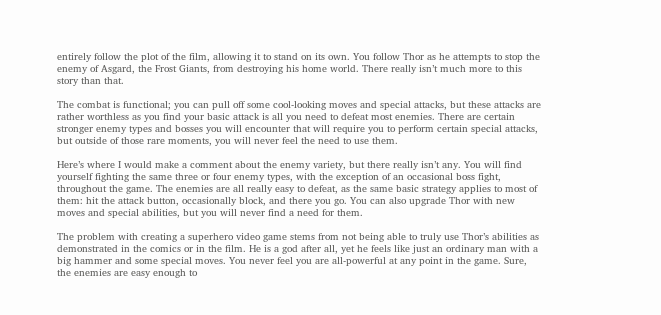entirely follow the plot of the film, allowing it to stand on its own. You follow Thor as he attempts to stop the enemy of Asgard, the Frost Giants, from destroying his home world. There really isn’t much more to this story than that.

The combat is functional; you can pull off some cool-looking moves and special attacks, but these attacks are rather worthless as you find your basic attack is all you need to defeat most enemies. There are certain stronger enemy types and bosses you will encounter that will require you to perform certain special attacks, but outside of those rare moments, you will never feel the need to use them.

Here’s where I would make a comment about the enemy variety, but there really isn’t any. You will find yourself fighting the same three or four enemy types, with the exception of an occasional boss fight, throughout the game. The enemies are all really easy to defeat, as the same basic strategy applies to most of them: hit the attack button, occasionally block, and there you go. You can also upgrade Thor with new moves and special abilities, but you will never find a need for them.

The problem with creating a superhero video game stems from not being able to truly use Thor’s abilities as demonstrated in the comics or in the film. He is a god after all, yet he feels like just an ordinary man with a big hammer and some special moves. You never feel you are all-powerful at any point in the game. Sure, the enemies are easy enough to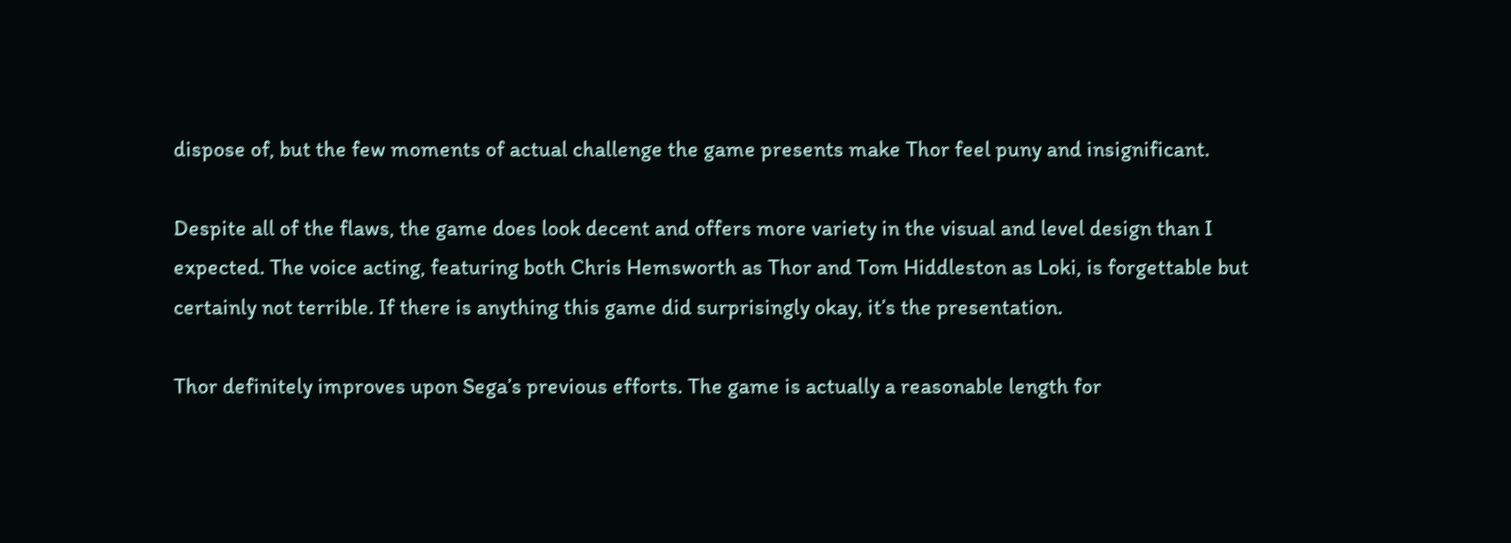dispose of, but the few moments of actual challenge the game presents make Thor feel puny and insignificant.

Despite all of the flaws, the game does look decent and offers more variety in the visual and level design than I expected. The voice acting, featuring both Chris Hemsworth as Thor and Tom Hiddleston as Loki, is forgettable but certainly not terrible. If there is anything this game did surprisingly okay, it’s the presentation.

Thor definitely improves upon Sega’s previous efforts. The game is actually a reasonable length for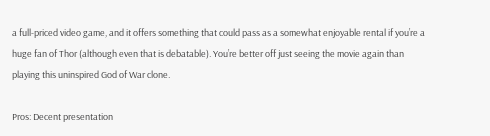a full-priced video game, and it offers something that could pass as a somewhat enjoyable rental if you’re a huge fan of Thor (although even that is debatable). You’re better off just seeing the movie again than playing this uninspired God of War clone.

Pros: Decent presentation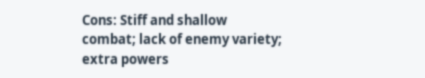Cons: Stiff and shallow combat; lack of enemy variety; extra powers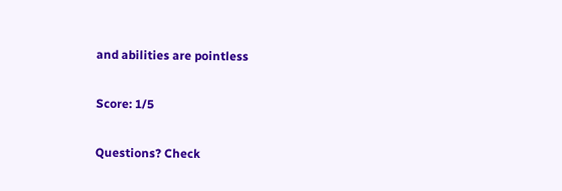and abilities are pointless

Score: 1/5

Questions? Check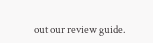out our review guide.